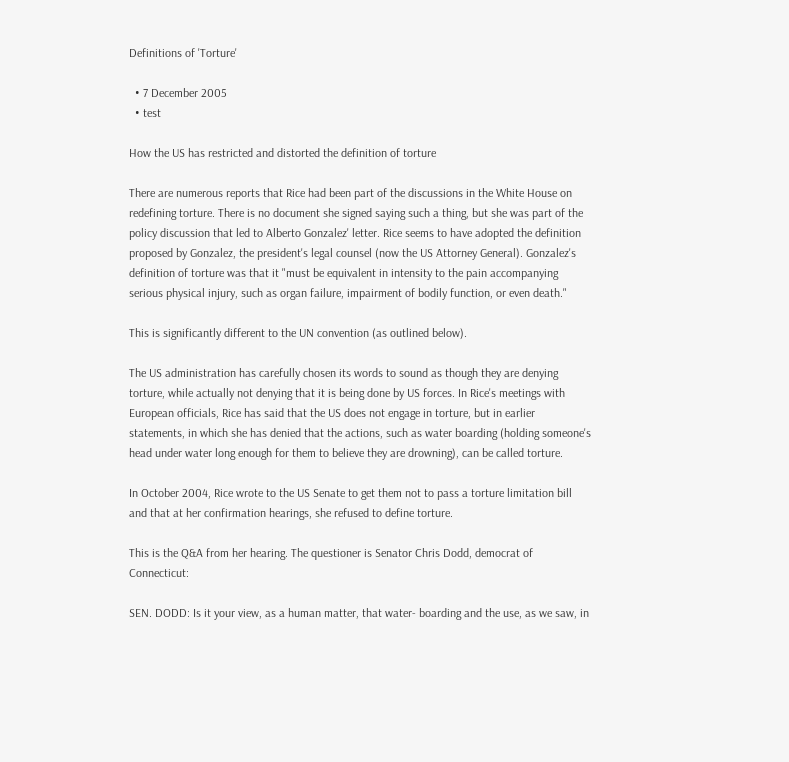Definitions of 'Torture'

  • 7 December 2005
  • test

How the US has restricted and distorted the definition of torture

There are numerous reports that Rice had been part of the discussions in the White House on redefining torture. There is no document she signed saying such a thing, but she was part of the policy discussion that led to Alberto Gonzalez' letter. Rice seems to have adopted the definition proposed by Gonzalez, the president's legal counsel (now the US Attorney General). Gonzalez's definition of torture was that it "must be equivalent in intensity to the pain accompanying serious physical injury, such as organ failure, impairment of bodily function, or even death."

This is significantly different to the UN convention (as outlined below).

The US administration has carefully chosen its words to sound as though they are denying torture, while actually not denying that it is being done by US forces. In Rice's meetings with European officials, Rice has said that the US does not engage in torture, but in earlier statements, in which she has denied that the actions, such as water boarding (holding someone's head under water long enough for them to believe they are drowning), can be called torture.

In October 2004, Rice wrote to the US Senate to get them not to pass a torture limitation bill and that at her confirmation hearings, she refused to define torture.

This is the Q&A from her hearing. The questioner is Senator Chris Dodd, democrat of Connecticut:

SEN. DODD: Is it your view, as a human matter, that water- boarding and the use, as we saw, in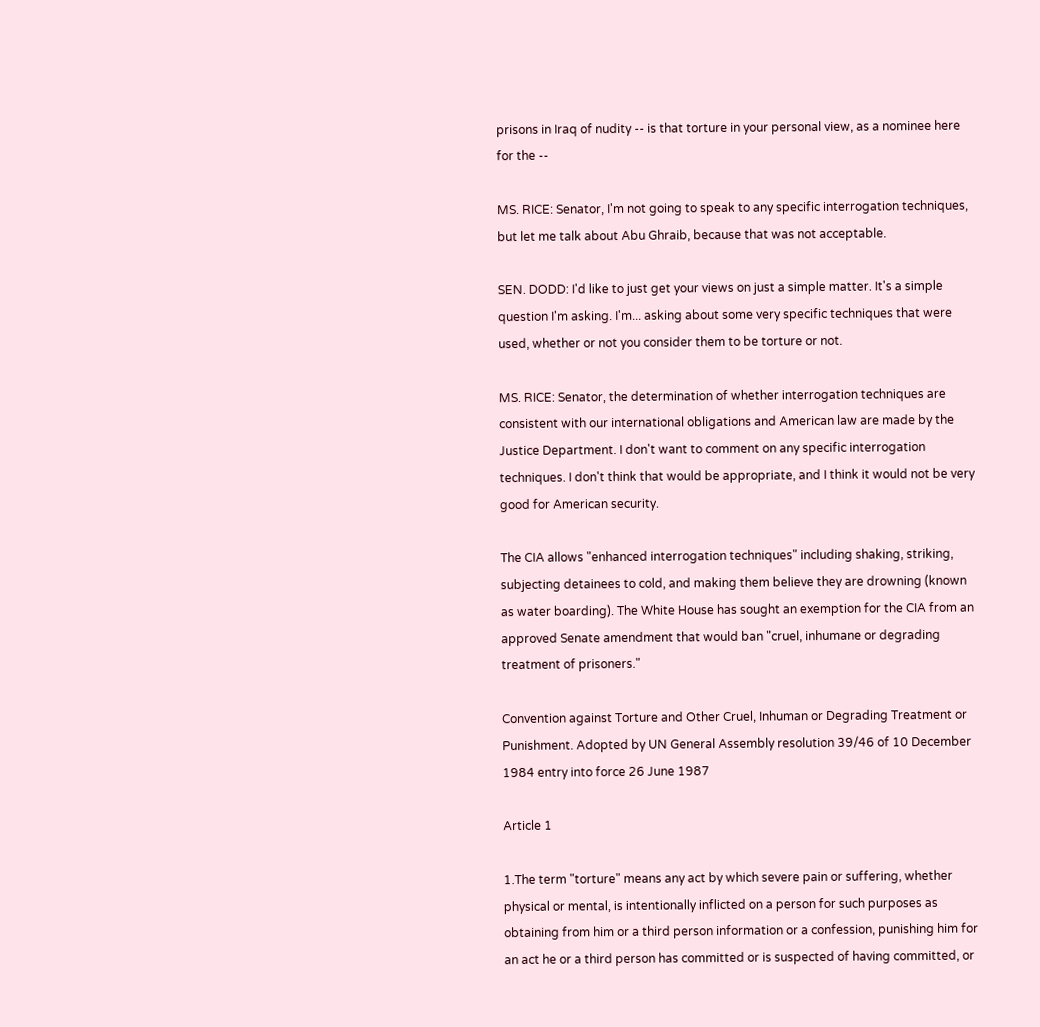prisons in Iraq of nudity -- is that torture in your personal view, as a nominee here for the --

MS. RICE: Senator, I'm not going to speak to any specific interrogation techniques, but let me talk about Abu Ghraib, because that was not acceptable.

SEN. DODD: I'd like to just get your views on just a simple matter. It's a simple question I'm asking. I'm... asking about some very specific techniques that were used, whether or not you consider them to be torture or not.

MS. RICE: Senator, the determination of whether interrogation techniques are consistent with our international obligations and American law are made by the Justice Department. I don't want to comment on any specific interrogation techniques. I don't think that would be appropriate, and I think it would not be very good for American security.

The CIA allows "enhanced interrogation techniques" including shaking, striking, subjecting detainees to cold, and making them believe they are drowning (known as water boarding). The White House has sought an exemption for the CIA from an approved Senate amendment that would ban "cruel, inhumane or degrading treatment of prisoners."

Convention against Torture and Other Cruel, Inhuman or Degrading Treatment or Punishment. Adopted by UN General Assembly resolution 39/46 of 10 December 1984 entry into force 26 June 1987

Article 1

1.The term "torture" means any act by which severe pain or suffering, whether physical or mental, is intentionally inflicted on a person for such purposes as obtaining from him or a third person information or a confession, punishing him for an act he or a third person has committed or is suspected of having committed, or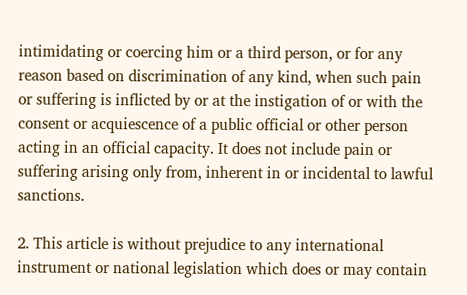intimidating or coercing him or a third person, or for any reason based on discrimination of any kind, when such pain or suffering is inflicted by or at the instigation of or with the consent or acquiescence of a public official or other person acting in an official capacity. It does not include pain or suffering arising only from, inherent in or incidental to lawful sanctions.

2. This article is without prejudice to any international instrument or national legislation which does or may contain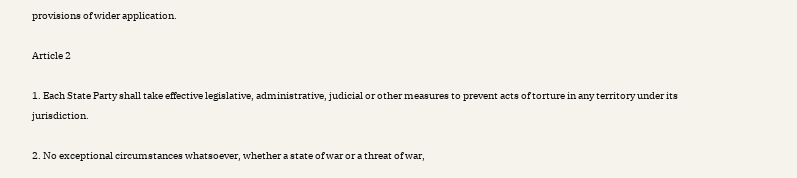provisions of wider application.

Article 2

1. Each State Party shall take effective legislative, administrative, judicial or other measures to prevent acts of torture in any territory under its jurisdiction.

2. No exceptional circumstances whatsoever, whether a state of war or a threat of war,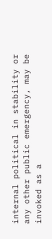internal political in stability or any other public emergency, may be invoked as a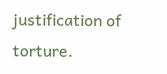justification of torture.